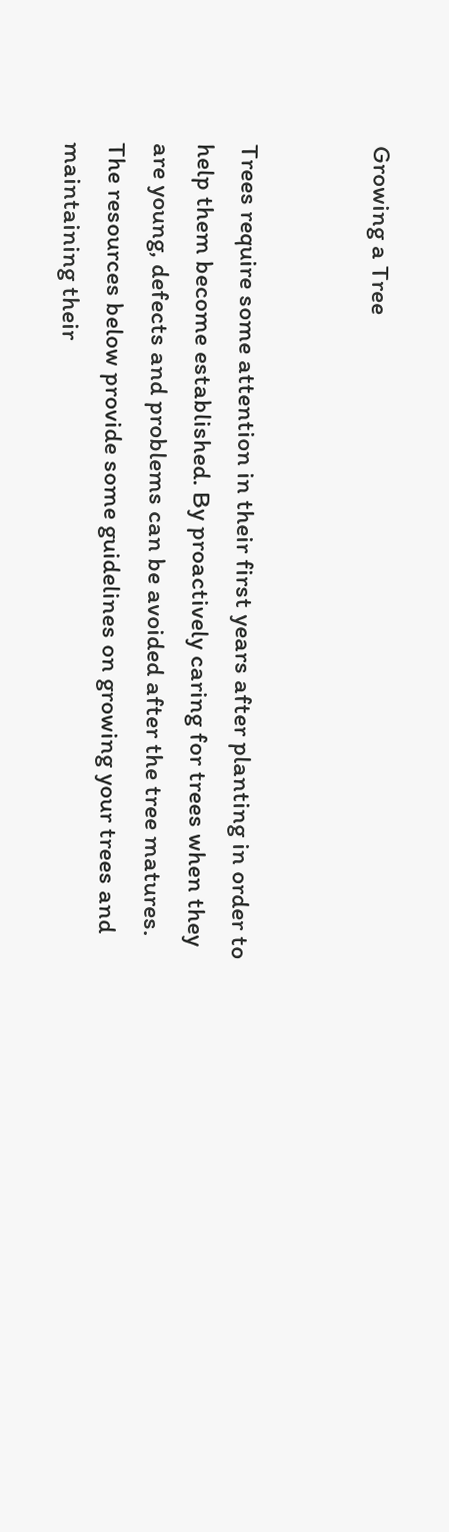Growing a Tree


Trees require some attention in their first years after planting in order to help them become established. By proactively caring for trees when they are young, defects and problems can be avoided after the tree matures. The resources below provide some guidelines on growing your trees and maintaining their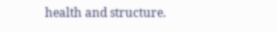health and structure.